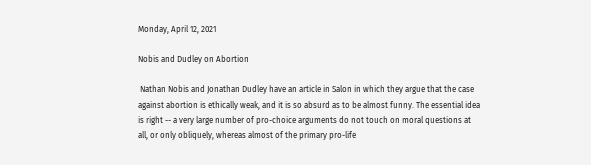Monday, April 12, 2021

Nobis and Dudley on Abortion

 Nathan Nobis and Jonathan Dudley have an article in Salon in which they argue that the case against abortion is ethically weak, and it is so absurd as to be almost funny. The essential idea is right -- a very large number of pro-choice arguments do not touch on moral questions at all, or only obliquely, whereas almost of the primary pro-life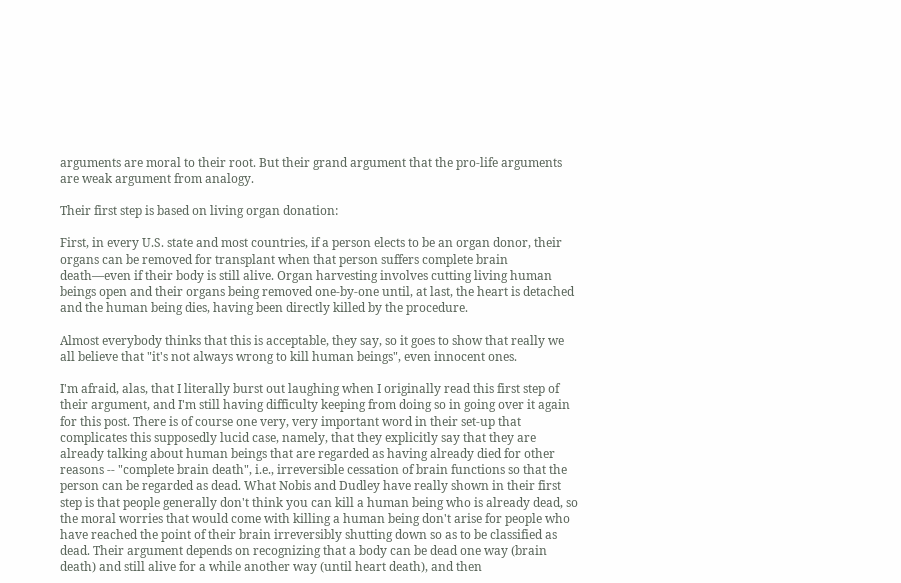arguments are moral to their root. But their grand argument that the pro-life arguments are weak argument from analogy.

Their first step is based on living organ donation:

First, in every U.S. state and most countries, if a person elects to be an organ donor, their organs can be removed for transplant when that person suffers complete brain death—even if their body is still alive. Organ harvesting involves cutting living human beings open and their organs being removed one-by-one until, at last, the heart is detached and the human being dies, having been directly killed by the procedure.

Almost everybody thinks that this is acceptable, they say, so it goes to show that really we all believe that "it's not always wrong to kill human beings", even innocent ones.

I'm afraid, alas, that I literally burst out laughing when I originally read this first step of their argument, and I'm still having difficulty keeping from doing so in going over it again for this post. There is of course one very, very important word in their set-up that complicates this supposedly lucid case, namely, that they explicitly say that they are already talking about human beings that are regarded as having already died for other reasons -- "complete brain death", i.e., irreversible cessation of brain functions so that the person can be regarded as dead. What Nobis and Dudley have really shown in their first step is that people generally don't think you can kill a human being who is already dead, so the moral worries that would come with killing a human being don't arise for people who have reached the point of their brain irreversibly shutting down so as to be classified as dead. Their argument depends on recognizing that a body can be dead one way (brain death) and still alive for a while another way (until heart death), and then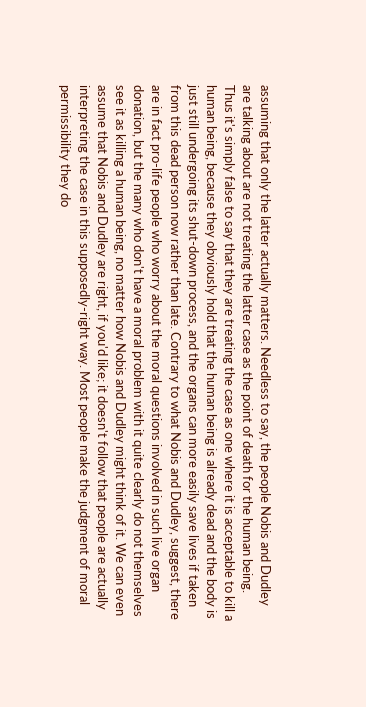assuming that only the latter actually matters. Needless to say, the people Nobis and Dudley are talking about are not treating the latter case as the point of death for the human being. Thus it's simply false to say that they are treating the case as one where it is acceptable to kill a human being, because they obviously hold that the human being is already dead and the body is just still undergoing its shut-down process, and the organs can more easily save lives if taken from this dead person now rather than late. Contrary to what Nobis and Dudley, suggest, there are in fact pro-life people who worry about the moral questions involved in such live organ donation, but the many who don't have a moral problem with it quite clearly do not themselves see it as killing a human being, no matter how Nobis and Dudley might think of it. We can even assume that Nobis and Dudley are right, if you'd like; it doesn't follow that people are actually interpreting the case in this supposedly-right way. Most people make the judgment of moral permissibility they do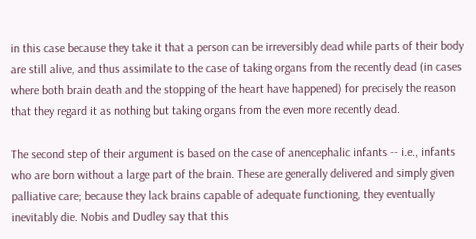in this case because they take it that a person can be irreversibly dead while parts of their body are still alive, and thus assimilate to the case of taking organs from the recently dead (in cases where both brain death and the stopping of the heart have happened) for precisely the reason that they regard it as nothing but taking organs from the even more recently dead.

The second step of their argument is based on the case of anencephalic infants -- i.e., infants who are born without a large part of the brain. These are generally delivered and simply given palliative care; because they lack brains capable of adequate functioning, they eventually inevitably die. Nobis and Dudley say that this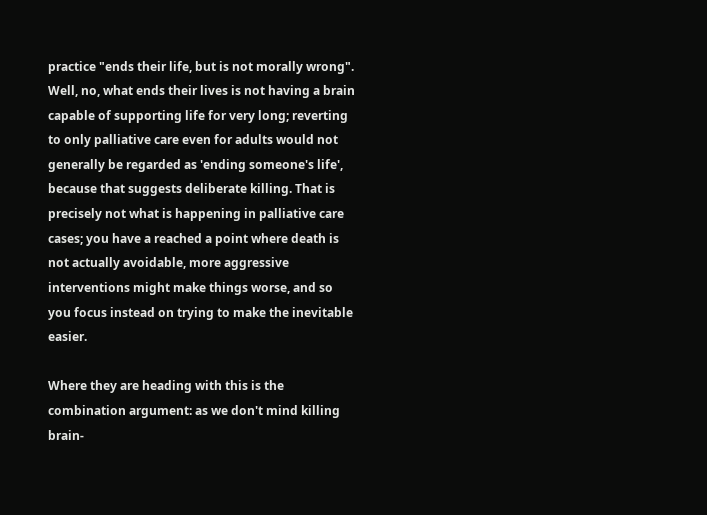practice "ends their life, but is not morally wrong". Well, no, what ends their lives is not having a brain capable of supporting life for very long; reverting to only palliative care even for adults would not generally be regarded as 'ending someone's life', because that suggests deliberate killing. That is precisely not what is happening in palliative care cases; you have a reached a point where death is not actually avoidable, more aggressive interventions might make things worse, and so you focus instead on trying to make the inevitable easier.

Where they are heading with this is the combination argument: as we don't mind killing brain-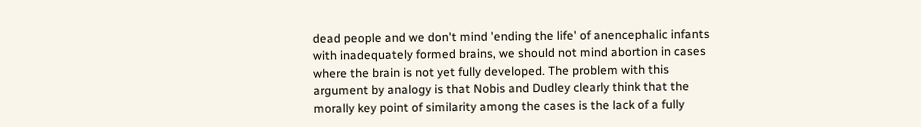dead people and we don't mind 'ending the life' of anencephalic infants with inadequately formed brains, we should not mind abortion in cases where the brain is not yet fully developed. The problem with this argument by analogy is that Nobis and Dudley clearly think that the morally key point of similarity among the cases is the lack of a fully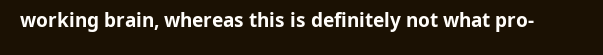working brain, whereas this is definitely not what pro-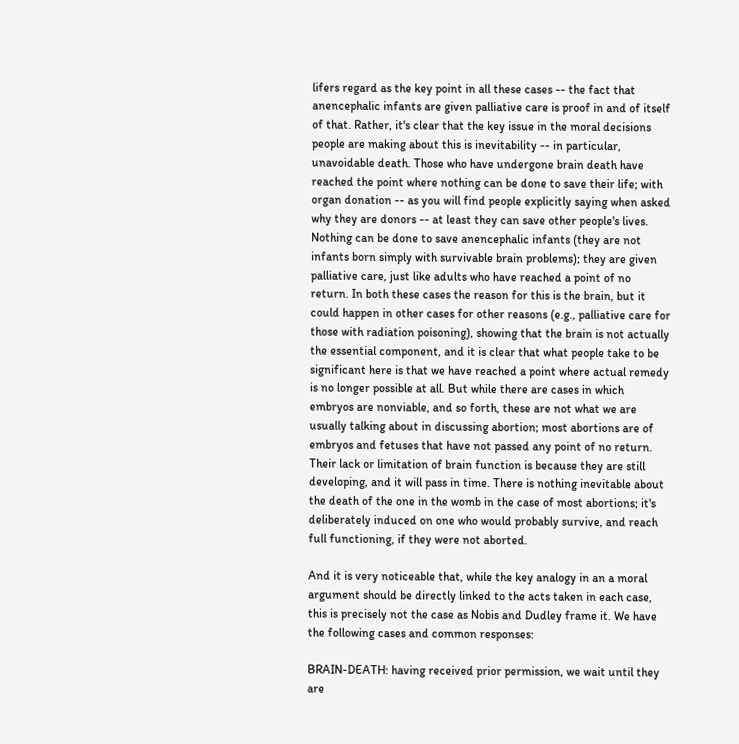lifers regard as the key point in all these cases -- the fact that anencephalic infants are given palliative care is proof in and of itself of that. Rather, it's clear that the key issue in the moral decisions people are making about this is inevitability -- in particular, unavoidable death. Those who have undergone brain death have reached the point where nothing can be done to save their life; with organ donation -- as you will find people explicitly saying when asked why they are donors -- at least they can save other people's lives. Nothing can be done to save anencephalic infants (they are not infants born simply with survivable brain problems); they are given palliative care, just like adults who have reached a point of no return. In both these cases the reason for this is the brain, but it could happen in other cases for other reasons (e.g., palliative care for those with radiation poisoning), showing that the brain is not actually the essential component, and it is clear that what people take to be significant here is that we have reached a point where actual remedy is no longer possible at all. But while there are cases in which embryos are nonviable, and so forth, these are not what we are usually talking about in discussing abortion; most abortions are of embryos and fetuses that have not passed any point of no return. Their lack or limitation of brain function is because they are still developing, and it will pass in time. There is nothing inevitable about the death of the one in the womb in the case of most abortions; it's deliberately induced on one who would probably survive, and reach full functioning, if they were not aborted.

And it is very noticeable that, while the key analogy in an a moral argument should be directly linked to the acts taken in each case, this is precisely not the case as Nobis and Dudley frame it. We have the following cases and common responses:

BRAIN-DEATH: having received prior permission, we wait until they are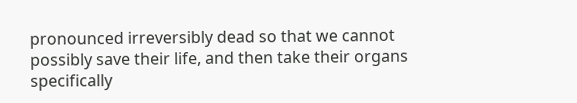pronounced irreversibly dead so that we cannot possibly save their life, and then take their organs specifically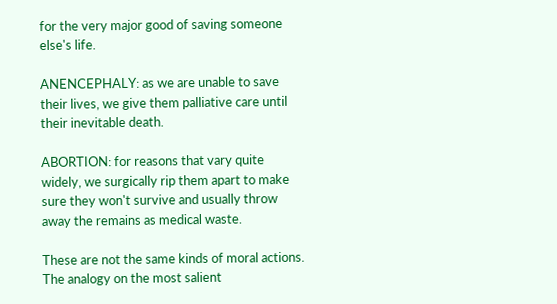for the very major good of saving someone else's life.

ANENCEPHALY: as we are unable to save their lives, we give them palliative care until their inevitable death.

ABORTION: for reasons that vary quite widely, we surgically rip them apart to make sure they won't survive and usually throw away the remains as medical waste.

These are not the same kinds of moral actions. The analogy on the most salient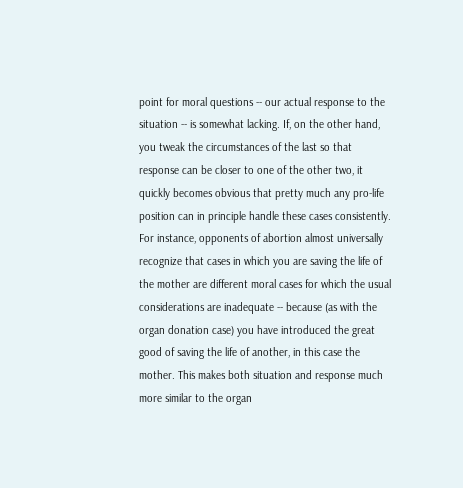point for moral questions -- our actual response to the situation -- is somewhat lacking. If, on the other hand, you tweak the circumstances of the last so that response can be closer to one of the other two, it quickly becomes obvious that pretty much any pro-life position can in principle handle these cases consistently. For instance, opponents of abortion almost universally recognize that cases in which you are saving the life of the mother are different moral cases for which the usual considerations are inadequate -- because (as with the organ donation case) you have introduced the great good of saving the life of another, in this case the mother. This makes both situation and response much more similar to the organ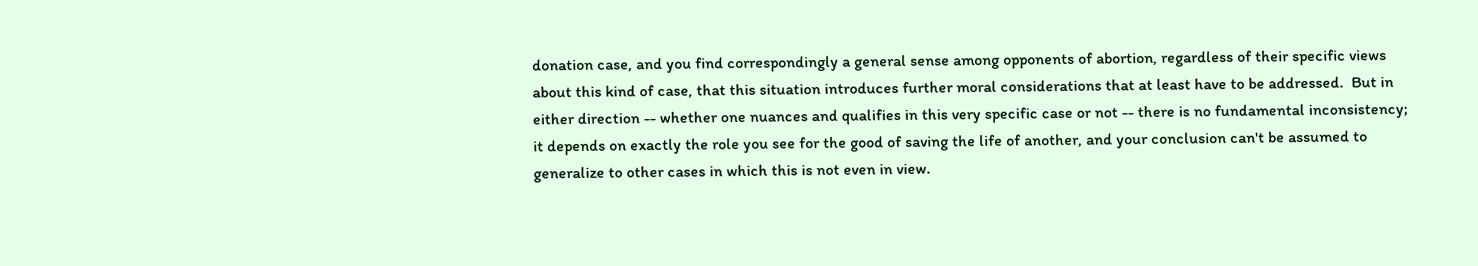donation case, and you find correspondingly a general sense among opponents of abortion, regardless of their specific views about this kind of case, that this situation introduces further moral considerations that at least have to be addressed.  But in either direction -- whether one nuances and qualifies in this very specific case or not -- there is no fundamental inconsistency; it depends on exactly the role you see for the good of saving the life of another, and your conclusion can't be assumed to generalize to other cases in which this is not even in view.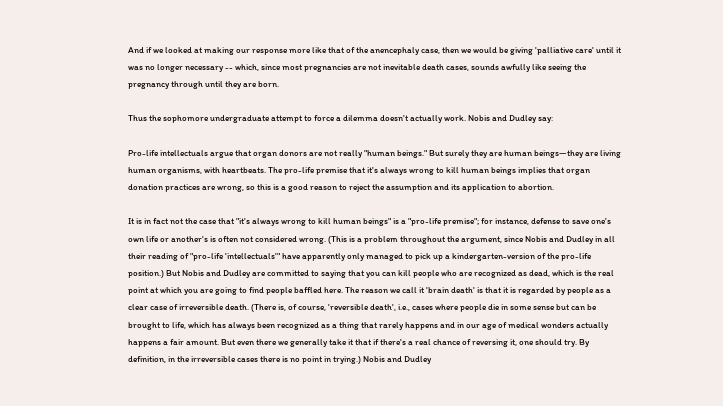And if we looked at making our response more like that of the anencephaly case, then we would be giving 'palliative care' until it was no longer necessary -- which, since most pregnancies are not inevitable death cases, sounds awfully like seeing the pregnancy through until they are born.

Thus the sophomore undergraduate attempt to force a dilemma doesn't actually work. Nobis and Dudley say:

Pro-life intellectuals argue that organ donors are not really "human beings." But surely they are human beings—they are living human organisms, with heartbeats. The pro-life premise that it's always wrong to kill human beings implies that organ donation practices are wrong, so this is a good reason to reject the assumption and its application to abortion.

It is in fact not the case that "it's always wrong to kill human beings" is a "pro-life premise"; for instance, defense to save one's own life or another's is often not considered wrong. (This is a problem throughout the argument, since Nobis and Dudley in all their reading of "pro-life 'intellectuals'" have apparently only managed to pick up a kindergarten-version of the pro-life position.) But Nobis and Dudley are committed to saying that you can kill people who are recognized as dead, which is the real point at which you are going to find people baffled here. The reason we call it 'brain death' is that it is regarded by people as a clear case of irreversible death. (There is, of course, 'reversible death', i.e., cases where people die in some sense but can be brought to life, which has always been recognized as a thing that rarely happens and in our age of medical wonders actually happens a fair amount. But even there we generally take it that if there's a real chance of reversing it, one should try. By definition, in the irreversible cases there is no point in trying.) Nobis and Dudley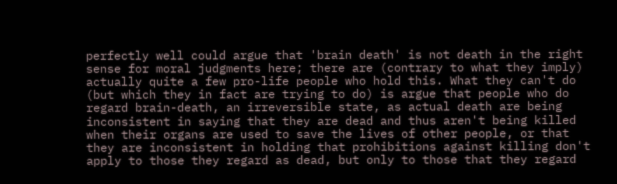perfectly well could argue that 'brain death' is not death in the right sense for moral judgments here; there are (contrary to what they imply) actually quite a few pro-life people who hold this. What they can't do (but which they in fact are trying to do) is argue that people who do regard brain-death, an irreversible state, as actual death are being inconsistent in saying that they are dead and thus aren't being killed when their organs are used to save the lives of other people, or that they are inconsistent in holding that prohibitions against killing don't apply to those they regard as dead, but only to those that they regard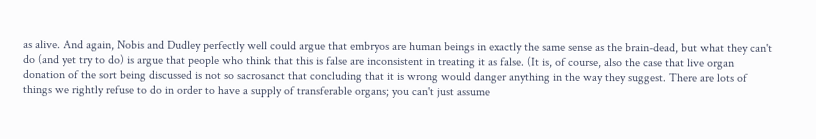as alive. And again, Nobis and Dudley perfectly well could argue that embryos are human beings in exactly the same sense as the brain-dead, but what they can't do (and yet try to do) is argue that people who think that this is false are inconsistent in treating it as false. (It is, of course, also the case that live organ donation of the sort being discussed is not so sacrosanct that concluding that it is wrong would danger anything in the way they suggest. There are lots of things we rightly refuse to do in order to have a supply of transferable organs; you can't just assume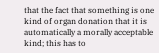that the fact that something is one kind of organ donation that it is automatically a morally acceptable kind; this has to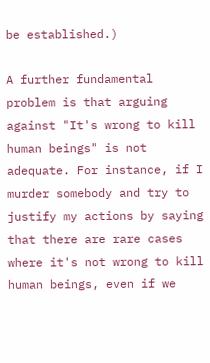be established.)

A further fundamental problem is that arguing against "It's wrong to kill human beings" is not adequate. For instance, if I murder somebody and try to justify my actions by saying that there are rare cases where it's not wrong to kill human beings, even if we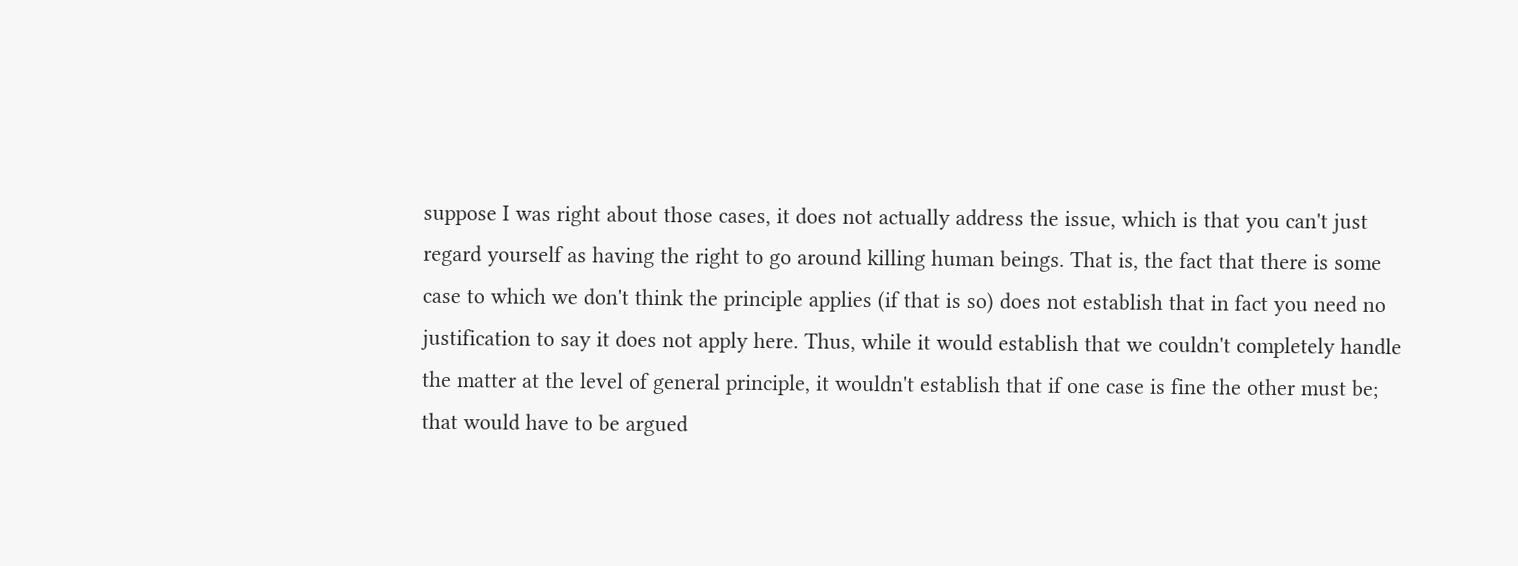suppose I was right about those cases, it does not actually address the issue, which is that you can't just regard yourself as having the right to go around killing human beings. That is, the fact that there is some case to which we don't think the principle applies (if that is so) does not establish that in fact you need no justification to say it does not apply here. Thus, while it would establish that we couldn't completely handle the matter at the level of general principle, it wouldn't establish that if one case is fine the other must be; that would have to be argued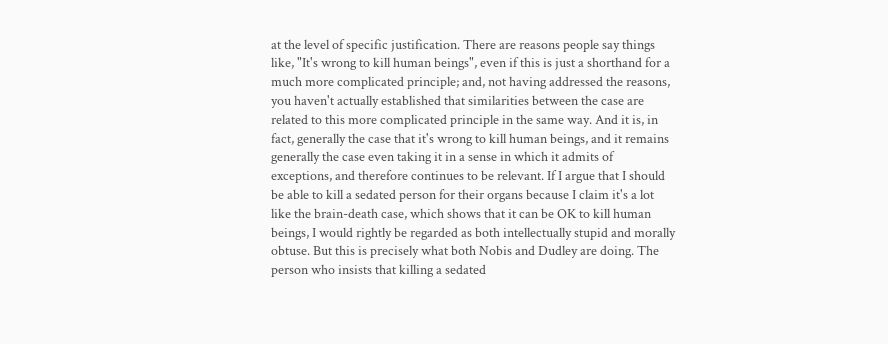at the level of specific justification. There are reasons people say things like, "It's wrong to kill human beings", even if this is just a shorthand for a much more complicated principle; and, not having addressed the reasons, you haven't actually established that similarities between the case are related to this more complicated principle in the same way. And it is, in fact, generally the case that it's wrong to kill human beings, and it remains generally the case even taking it in a sense in which it admits of exceptions, and therefore continues to be relevant. If I argue that I should be able to kill a sedated person for their organs because I claim it's a lot like the brain-death case, which shows that it can be OK to kill human beings, I would rightly be regarded as both intellectually stupid and morally obtuse. But this is precisely what both Nobis and Dudley are doing. The person who insists that killing a sedated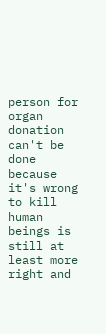person for organ donation can't be done because it's wrong to kill human beings is still at least more right and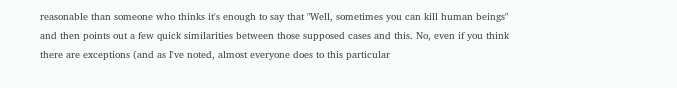reasonable than someone who thinks it's enough to say that "Well, sometimes you can kill human beings" and then points out a few quick similarities between those supposed cases and this. No, even if you think there are exceptions (and as I've noted, almost everyone does to this particular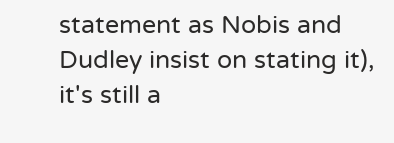statement as Nobis and Dudley insist on stating it), it's still a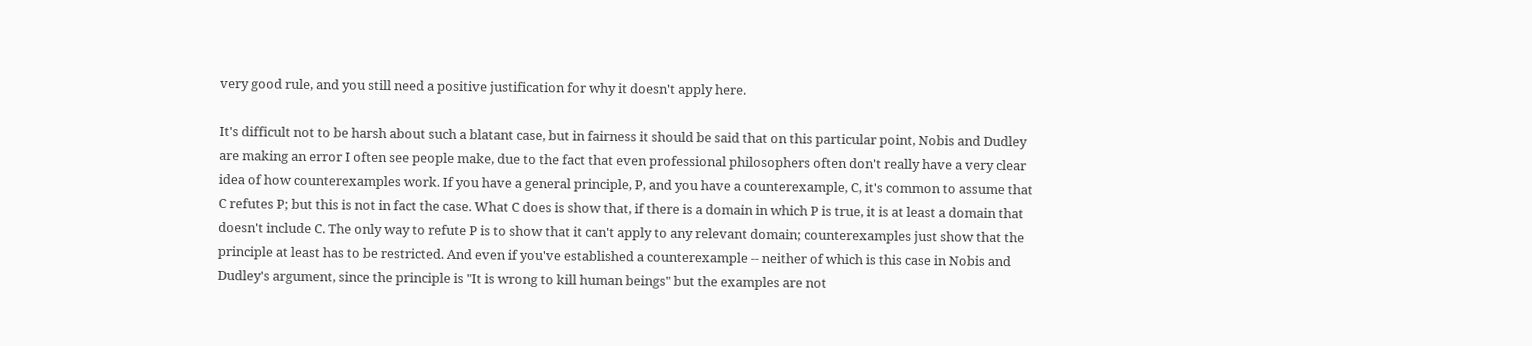very good rule, and you still need a positive justification for why it doesn't apply here.

It's difficult not to be harsh about such a blatant case, but in fairness it should be said that on this particular point, Nobis and Dudley are making an error I often see people make, due to the fact that even professional philosophers often don't really have a very clear idea of how counterexamples work. If you have a general principle, P, and you have a counterexample, C, it's common to assume that C refutes P; but this is not in fact the case. What C does is show that, if there is a domain in which P is true, it is at least a domain that doesn't include C. The only way to refute P is to show that it can't apply to any relevant domain; counterexamples just show that the principle at least has to be restricted. And even if you've established a counterexample -- neither of which is this case in Nobis and Dudley's argument, since the principle is "It is wrong to kill human beings" but the examples are not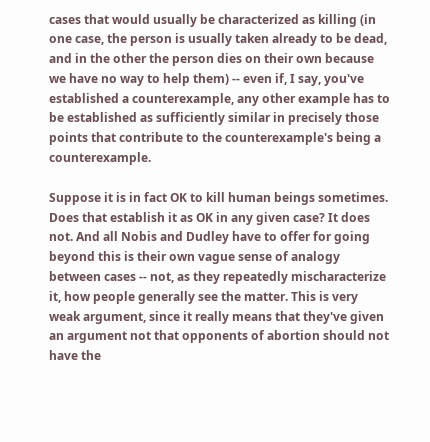cases that would usually be characterized as killing (in one case, the person is usually taken already to be dead, and in the other the person dies on their own because we have no way to help them) -- even if, I say, you've established a counterexample, any other example has to be established as sufficiently similar in precisely those points that contribute to the counterexample's being a counterexample.

Suppose it is in fact OK to kill human beings sometimes. Does that establish it as OK in any given case? It does not. And all Nobis and Dudley have to offer for going beyond this is their own vague sense of analogy between cases -- not, as they repeatedly mischaracterize it, how people generally see the matter. This is very weak argument, since it really means that they've given an argument not that opponents of abortion should not have the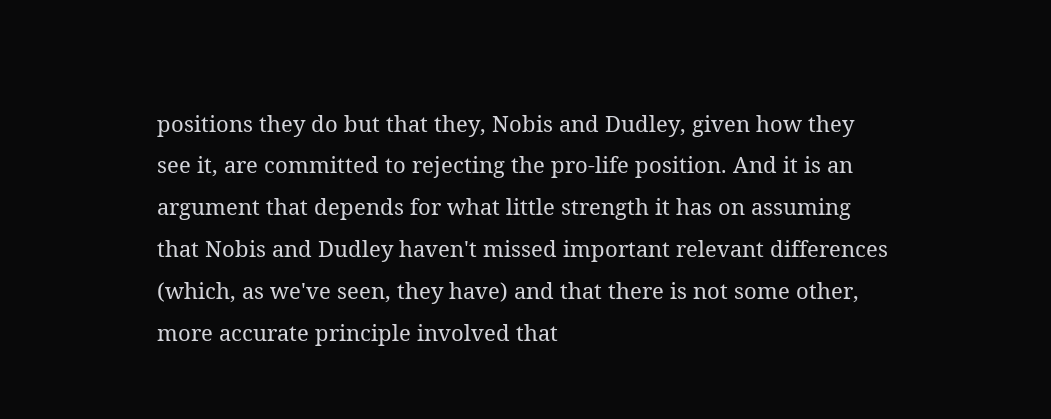positions they do but that they, Nobis and Dudley, given how they see it, are committed to rejecting the pro-life position. And it is an argument that depends for what little strength it has on assuming that Nobis and Dudley haven't missed important relevant differences (which, as we've seen, they have) and that there is not some other, more accurate principle involved that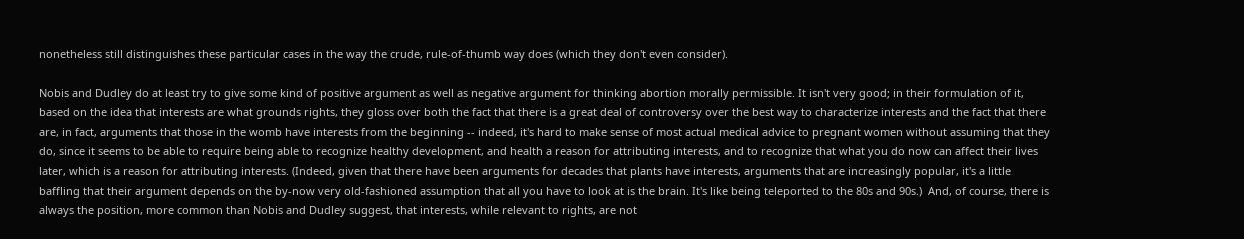nonetheless still distinguishes these particular cases in the way the crude, rule-of-thumb way does (which they don't even consider).

Nobis and Dudley do at least try to give some kind of positive argument as well as negative argument for thinking abortion morally permissible. It isn't very good; in their formulation of it, based on the idea that interests are what grounds rights, they gloss over both the fact that there is a great deal of controversy over the best way to characterize interests and the fact that there are, in fact, arguments that those in the womb have interests from the beginning -- indeed, it's hard to make sense of most actual medical advice to pregnant women without assuming that they do, since it seems to be able to require being able to recognize healthy development, and health a reason for attributing interests, and to recognize that what you do now can affect their lives later, which is a reason for attributing interests. (Indeed, given that there have been arguments for decades that plants have interests, arguments that are increasingly popular, it's a little baffling that their argument depends on the by-now very old-fashioned assumption that all you have to look at is the brain. It's like being teleported to the 80s and 90s.)  And, of course, there is always the position, more common than Nobis and Dudley suggest, that interests, while relevant to rights, are not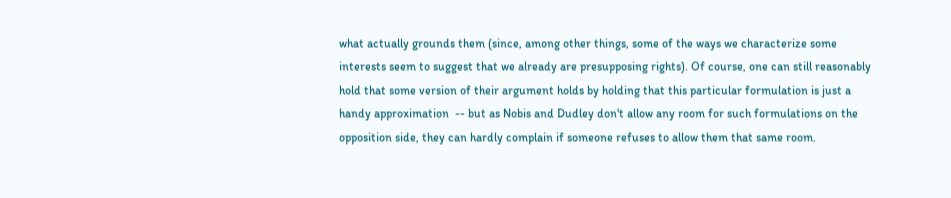what actually grounds them (since, among other things, some of the ways we characterize some interests seem to suggest that we already are presupposing rights). Of course, one can still reasonably hold that some version of their argument holds by holding that this particular formulation is just a handy approximation  -- but as Nobis and Dudley don't allow any room for such formulations on the opposition side, they can hardly complain if someone refuses to allow them that same room.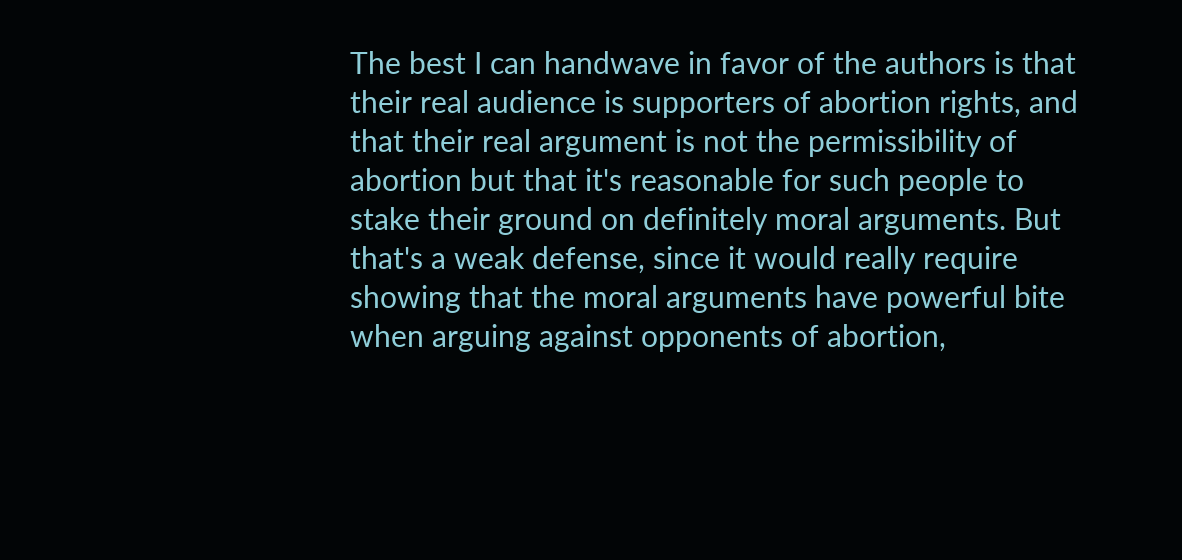The best I can handwave in favor of the authors is that their real audience is supporters of abortion rights, and that their real argument is not the permissibility of abortion but that it's reasonable for such people to stake their ground on definitely moral arguments. But that's a weak defense, since it would really require showing that the moral arguments have powerful bite when arguing against opponents of abortion,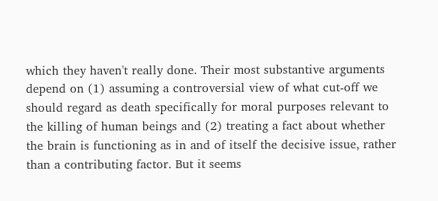which they haven't really done. Their most substantive arguments depend on (1) assuming a controversial view of what cut-off we should regard as death specifically for moral purposes relevant to the killing of human beings and (2) treating a fact about whether the brain is functioning as in and of itself the decisive issue, rather than a contributing factor. But it seems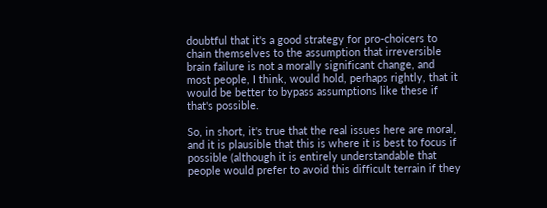doubtful that it's a good strategy for pro-choicers to chain themselves to the assumption that irreversible brain failure is not a morally significant change, and most people, I think, would hold, perhaps rightly, that it would be better to bypass assumptions like these if that's possible.

So, in short, it's true that the real issues here are moral, and it is plausible that this is where it is best to focus if possible (although it is entirely understandable that people would prefer to avoid this difficult terrain if they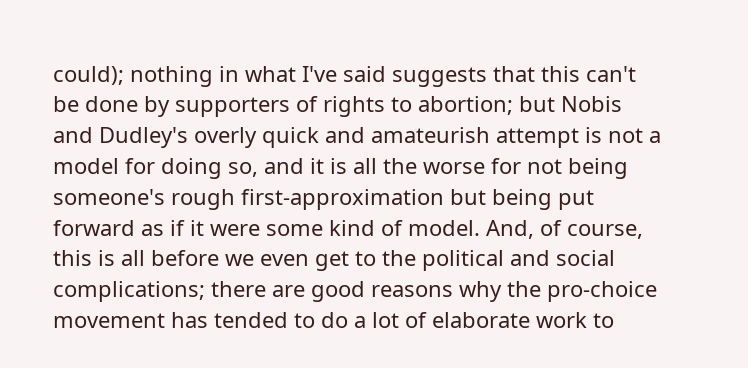could); nothing in what I've said suggests that this can't be done by supporters of rights to abortion; but Nobis and Dudley's overly quick and amateurish attempt is not a model for doing so, and it is all the worse for not being someone's rough first-approximation but being put forward as if it were some kind of model. And, of course, this is all before we even get to the political and social complications; there are good reasons why the pro-choice movement has tended to do a lot of elaborate work to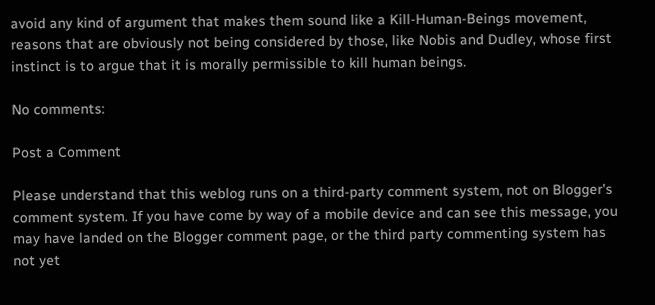avoid any kind of argument that makes them sound like a Kill-Human-Beings movement, reasons that are obviously not being considered by those, like Nobis and Dudley, whose first instinct is to argue that it is morally permissible to kill human beings.

No comments:

Post a Comment

Please understand that this weblog runs on a third-party comment system, not on Blogger's comment system. If you have come by way of a mobile device and can see this message, you may have landed on the Blogger comment page, or the third party commenting system has not yet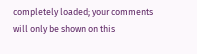completely loaded; your comments will only be shown on this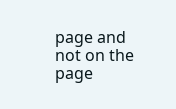page and not on the page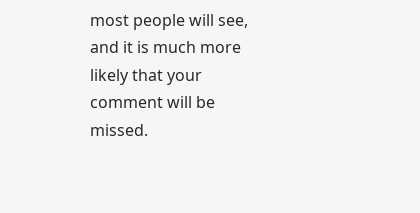most people will see, and it is much more likely that your comment will be missed.